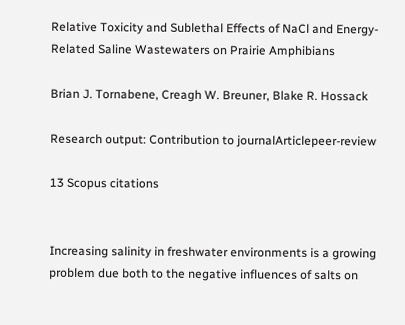Relative Toxicity and Sublethal Effects of NaCl and Energy-Related Saline Wastewaters on Prairie Amphibians

Brian J. Tornabene, Creagh W. Breuner, Blake R. Hossack

Research output: Contribution to journalArticlepeer-review

13 Scopus citations


Increasing salinity in freshwater environments is a growing problem due both to the negative influences of salts on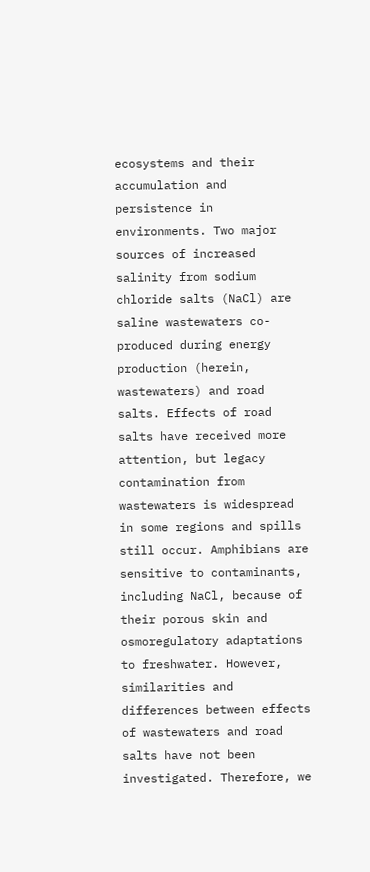ecosystems and their accumulation and persistence in environments. Two major sources of increased salinity from sodium chloride salts (NaCl) are saline wastewaters co-produced during energy production (herein, wastewaters) and road salts. Effects of road salts have received more attention, but legacy contamination from wastewaters is widespread in some regions and spills still occur. Amphibians are sensitive to contaminants, including NaCl, because of their porous skin and osmoregulatory adaptations to freshwater. However, similarities and differences between effects of wastewaters and road salts have not been investigated. Therefore, we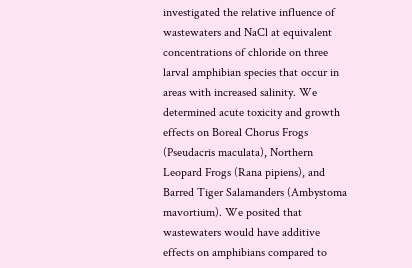investigated the relative influence of wastewaters and NaCl at equivalent concentrations of chloride on three larval amphibian species that occur in areas with increased salinity. We determined acute toxicity and growth effects on Boreal Chorus Frogs (Pseudacris maculata), Northern Leopard Frogs (Rana pipiens), and Barred Tiger Salamanders (Ambystoma mavortium). We posited that wastewaters would have additive effects on amphibians compared to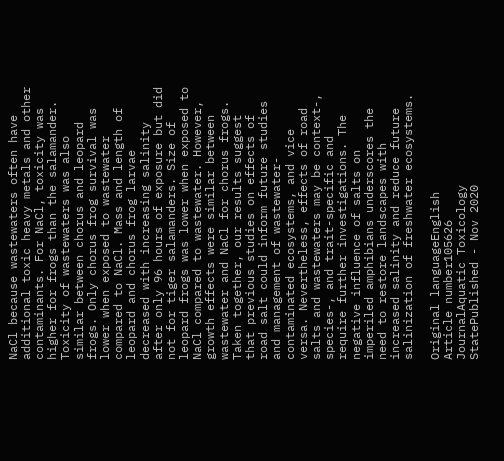NaCl because wastewaters often have additional toxic heavy metals and other contaminants. For NaCl, toxicity was higher for frogs than the salamander. Toxicity of wastewaters was also similar between chorus and leopard frogs. Only chorus frog survival was lower when exposed to wastewater compared to NaCl. Mass and length of leopard and chorus frog larvae decreased with increasing salinity after only 96 hours of exposure but did not for tiger salamanders. Size of leopard frogs was lower when exposed to NaCl compared to wastewater. However, growth effects were similar between wastewater and NaCl for chorus frogs. Taken together, our results suggest that previous studies on effects of road salt could inform future studies and management of wastewater-contaminated ecosystems, and vice versa. Nevertheless, effects of road salts and wastewaters may be context-, species-, and trait-specific and require further investigations. The negative influence of salts on imperiled amphibians underscores the need to restore landscapes with increased salinity and reduce future salinization of freshwater ecosystems.

Original languageEnglish
Article number105626
JournalAquatic Toxicology
StatePublished - Nov 2020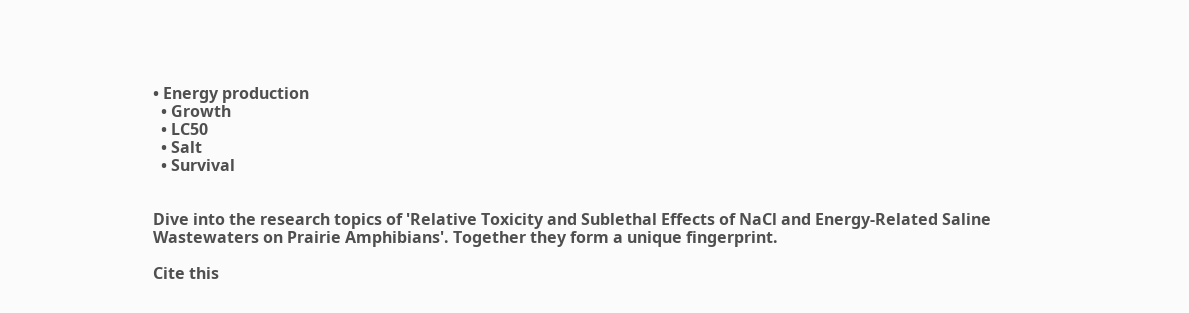• Energy production
  • Growth
  • LC50
  • Salt
  • Survival


Dive into the research topics of 'Relative Toxicity and Sublethal Effects of NaCl and Energy-Related Saline Wastewaters on Prairie Amphibians'. Together they form a unique fingerprint.

Cite this